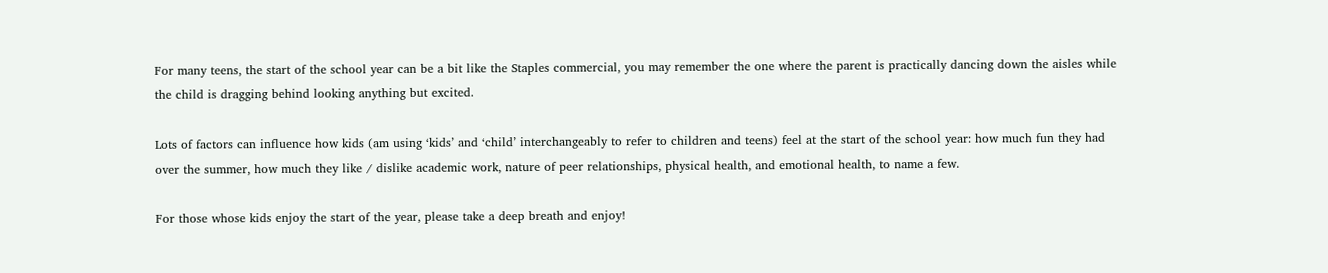For many teens, the start of the school year can be a bit like the Staples commercial, you may remember the one where the parent is practically dancing down the aisles while the child is dragging behind looking anything but excited.

Lots of factors can influence how kids (am using ‘kids’ and ‘child’ interchangeably to refer to children and teens) feel at the start of the school year: how much fun they had over the summer, how much they like / dislike academic work, nature of peer relationships, physical health, and emotional health, to name a few.

For those whose kids enjoy the start of the year, please take a deep breath and enjoy!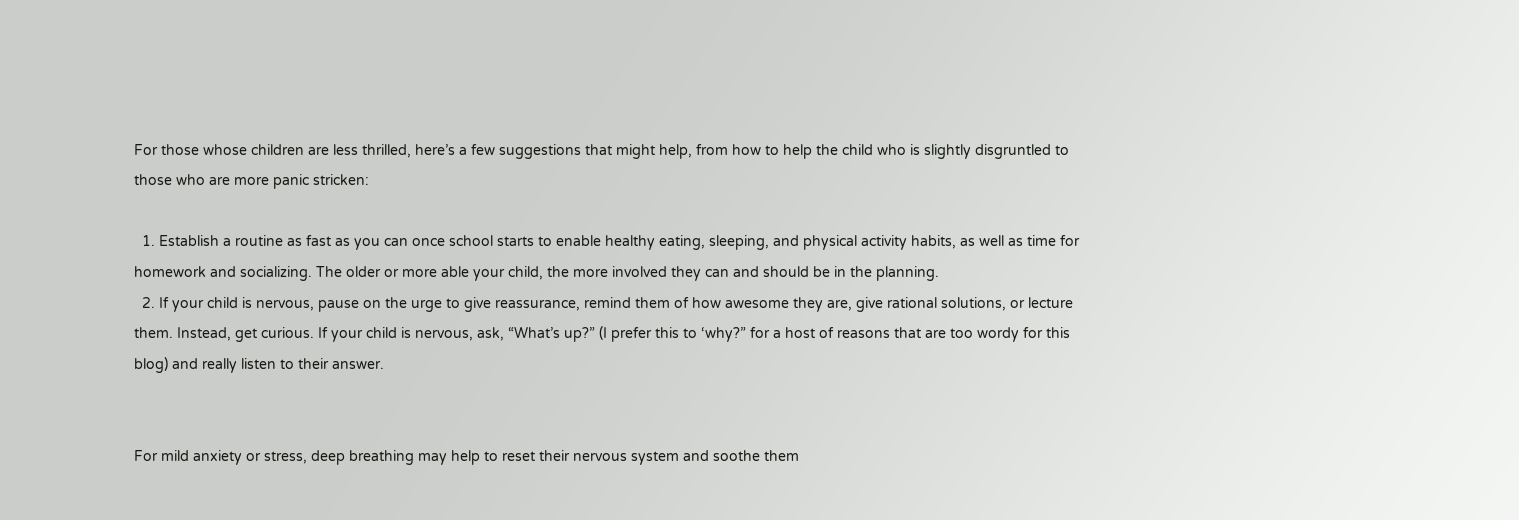For those whose children are less thrilled, here’s a few suggestions that might help, from how to help the child who is slightly disgruntled to those who are more panic stricken:

  1. Establish a routine as fast as you can once school starts to enable healthy eating, sleeping, and physical activity habits, as well as time for homework and socializing. The older or more able your child, the more involved they can and should be in the planning.
  2. If your child is nervous, pause on the urge to give reassurance, remind them of how awesome they are, give rational solutions, or lecture them. Instead, get curious. If your child is nervous, ask, “What’s up?” (I prefer this to ‘why?” for a host of reasons that are too wordy for this blog) and really listen to their answer.


For mild anxiety or stress, deep breathing may help to reset their nervous system and soothe them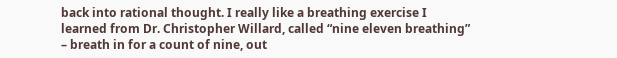back into rational thought. I really like a breathing exercise I learned from Dr. Christopher Willard, called “nine eleven breathing” – breath in for a count of nine, out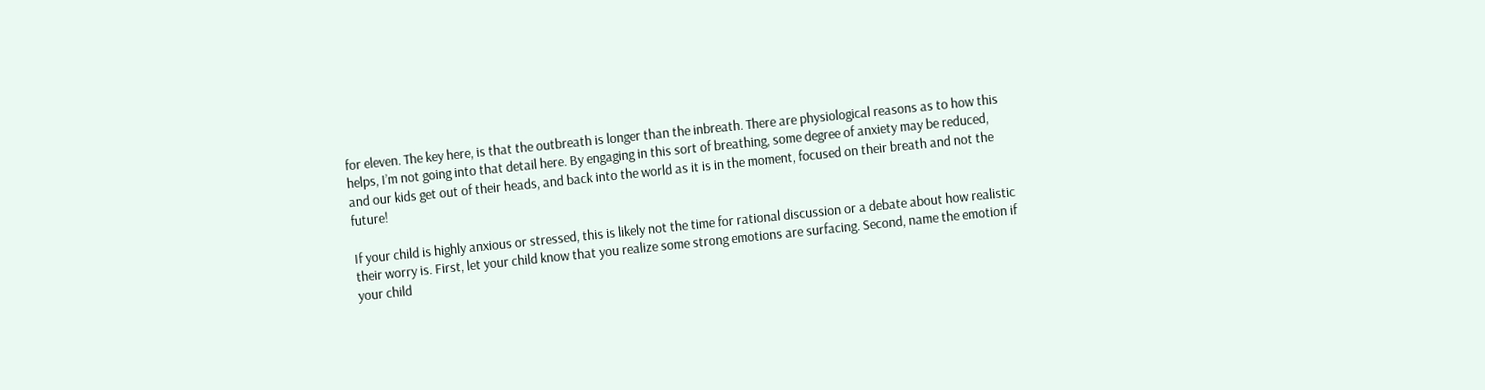for eleven. The key here, is that the outbreath is longer than the inbreath. There are physiological reasons as to how this helps, I’m not going into that detail here. By engaging in this sort of breathing, some degree of anxiety may be reduced, and our kids get out of their heads, and back into the world as it is in the moment, focused on their breath and not the future!

If your child is highly anxious or stressed, this is likely not the time for rational discussion or a debate about how realistic their worry is. First, let your child know that you realize some strong emotions are surfacing. Second, name the emotion if your child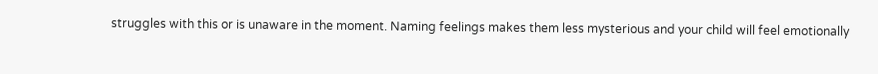struggles with this or is unaware in the moment. Naming feelings makes them less mysterious and your child will feel emotionally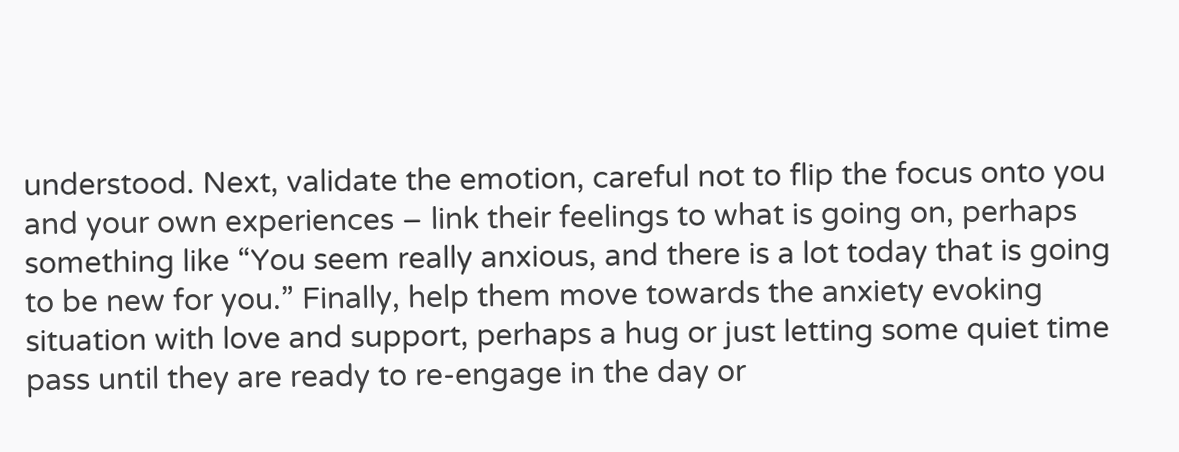understood. Next, validate the emotion, careful not to flip the focus onto you and your own experiences – link their feelings to what is going on, perhaps something like “You seem really anxious, and there is a lot today that is going to be new for you.” Finally, help them move towards the anxiety evoking situation with love and support, perhaps a hug or just letting some quiet time pass until they are ready to re-engage in the day or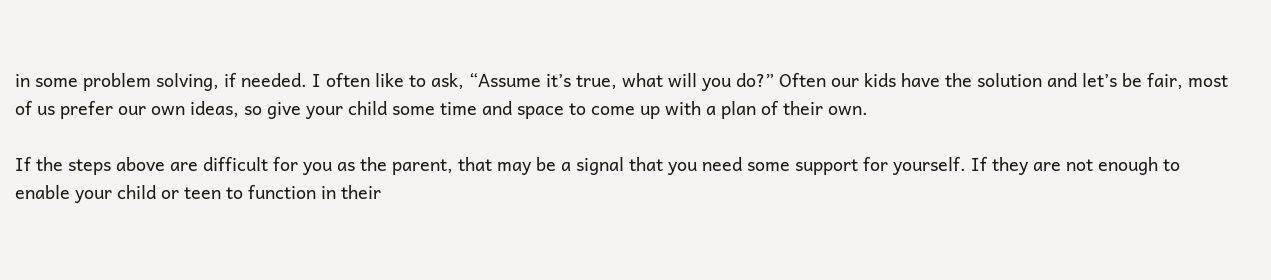in some problem solving, if needed. I often like to ask, “Assume it’s true, what will you do?” Often our kids have the solution and let’s be fair, most of us prefer our own ideas, so give your child some time and space to come up with a plan of their own.

If the steps above are difficult for you as the parent, that may be a signal that you need some support for yourself. If they are not enough to enable your child or teen to function in their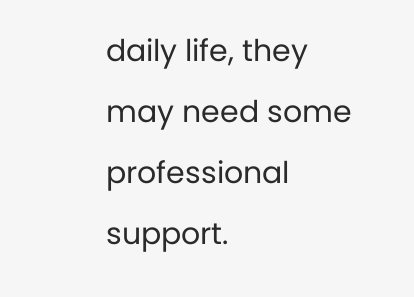daily life, they may need some professional support.